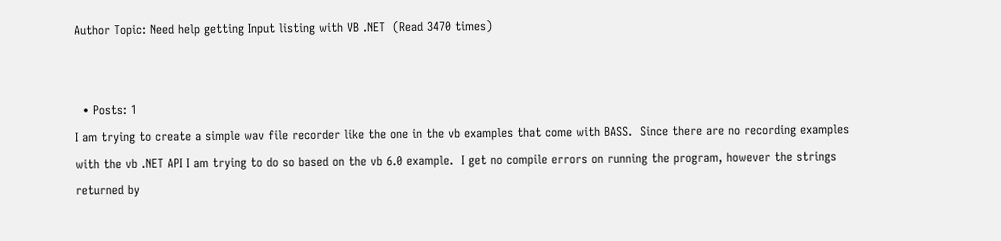Author Topic: Need help getting Input listing with VB .NET  (Read 3470 times)


  • Posts: 1
I am trying to create a simple wav file recorder like the one in the vb examples that come with BASS.  Since there are no recording examples with the vb .NET API I am trying to do so based on the vb 6.0 example.  I get no compile errors on running the program, however the strings returned by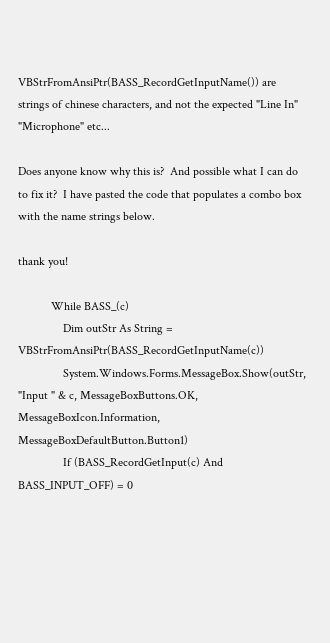VBStrFromAnsiPtr(BASS_RecordGetInputName()) are strings of chinese characters, and not the expected "Line In" "Microphone" etc...

Does anyone know why this is?  And possible what I can do to fix it?  I have pasted the code that populates a combo box with the name strings below.

thank you!

           While BASS_(c)
               Dim outStr As String = VBStrFromAnsiPtr(BASS_RecordGetInputName(c))
               System.Windows.Forms.MessageBox.Show(outStr, "Input " & c, MessageBoxButtons.OK, MessageBoxIcon.Information, MessageBoxDefaultButton.Button1)
               If (BASS_RecordGetInput(c) And BASS_INPUT_OFF) = 0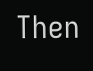Then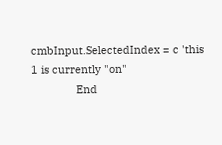cmbInput.SelectedIndex = c 'this 1 is currently "on"
               End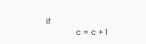If
               c = c + 1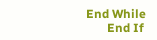End While
       End If